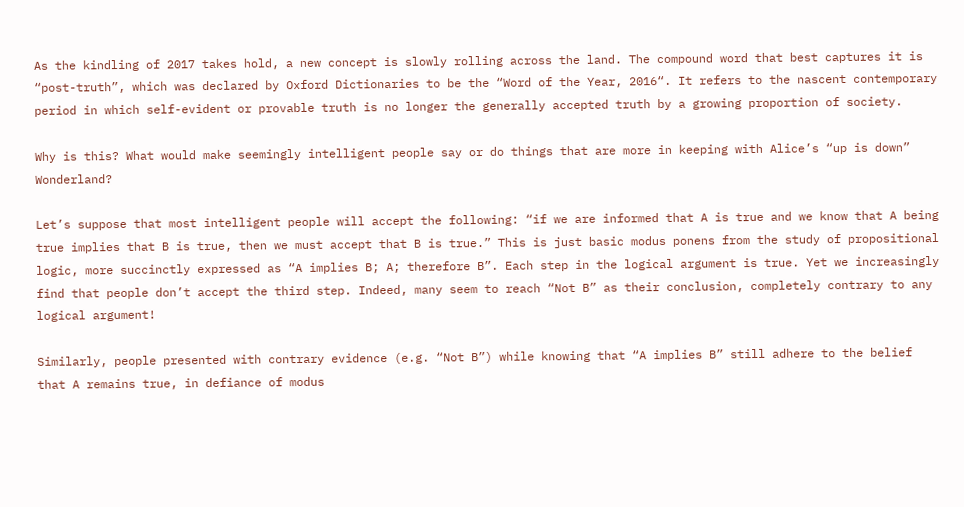As the kindling of 2017 takes hold, a new concept is slowly rolling across the land. The compound word that best captures it is “post-truth”, which was declared by Oxford Dictionaries to be the “Word of the Year, 2016“. It refers to the nascent contemporary period in which self-evident or provable truth is no longer the generally accepted truth by a growing proportion of society.

Why is this? What would make seemingly intelligent people say or do things that are more in keeping with Alice’s “up is down” Wonderland?

Let’s suppose that most intelligent people will accept the following: “if we are informed that A is true and we know that A being true implies that B is true, then we must accept that B is true.” This is just basic modus ponens from the study of propositional logic, more succinctly expressed as “A implies B; A; therefore B”. Each step in the logical argument is true. Yet we increasingly find that people don’t accept the third step. Indeed, many seem to reach “Not B” as their conclusion, completely contrary to any logical argument!

Similarly, people presented with contrary evidence (e.g. “Not B”) while knowing that “A implies B” still adhere to the belief that A remains true, in defiance of modus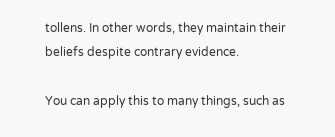tollens. In other words, they maintain their beliefs despite contrary evidence.

You can apply this to many things, such as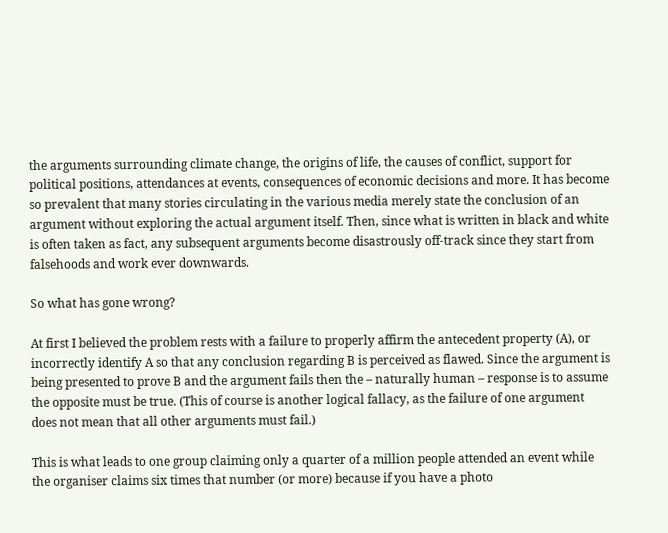the arguments surrounding climate change, the origins of life, the causes of conflict, support for political positions, attendances at events, consequences of economic decisions and more. It has become so prevalent that many stories circulating in the various media merely state the conclusion of an argument without exploring the actual argument itself. Then, since what is written in black and white is often taken as fact, any subsequent arguments become disastrously off-track since they start from falsehoods and work ever downwards.

So what has gone wrong?

At first I believed the problem rests with a failure to properly affirm the antecedent property (A), or incorrectly identify A so that any conclusion regarding B is perceived as flawed. Since the argument is being presented to prove B and the argument fails then the – naturally human – response is to assume the opposite must be true. (This of course is another logical fallacy, as the failure of one argument does not mean that all other arguments must fail.)

This is what leads to one group claiming only a quarter of a million people attended an event while the organiser claims six times that number (or more) because if you have a photo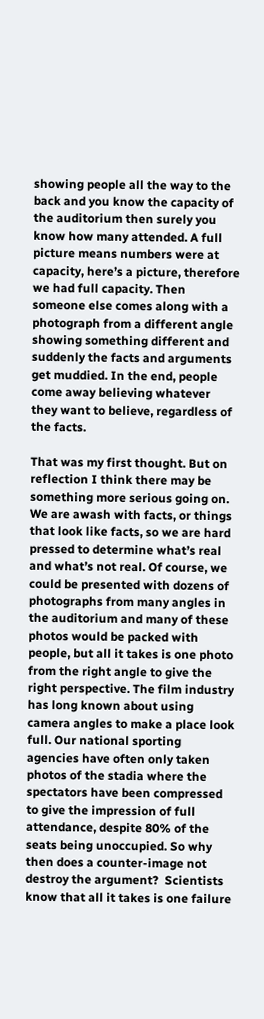showing people all the way to the back and you know the capacity of the auditorium then surely you know how many attended. A full picture means numbers were at capacity, here’s a picture, therefore we had full capacity. Then someone else comes along with a photograph from a different angle showing something different and suddenly the facts and arguments get muddied. In the end, people come away believing whatever they want to believe, regardless of the facts.

That was my first thought. But on reflection I think there may be something more serious going on. We are awash with facts, or things that look like facts, so we are hard pressed to determine what’s real and what’s not real. Of course, we could be presented with dozens of photographs from many angles in the auditorium and many of these photos would be packed with people, but all it takes is one photo from the right angle to give the right perspective. The film industry has long known about using camera angles to make a place look full. Our national sporting agencies have often only taken photos of the stadia where the spectators have been compressed to give the impression of full attendance, despite 80% of the seats being unoccupied. So why then does a counter-image not destroy the argument?  Scientists know that all it takes is one failure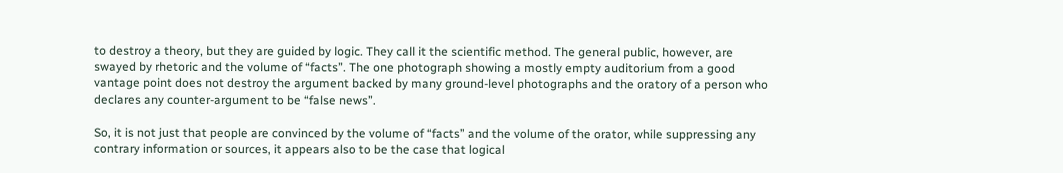to destroy a theory, but they are guided by logic. They call it the scientific method. The general public, however, are swayed by rhetoric and the volume of “facts”. The one photograph showing a mostly empty auditorium from a good vantage point does not destroy the argument backed by many ground-level photographs and the oratory of a person who declares any counter-argument to be “false news”.

So, it is not just that people are convinced by the volume of “facts” and the volume of the orator, while suppressing any contrary information or sources, it appears also to be the case that logical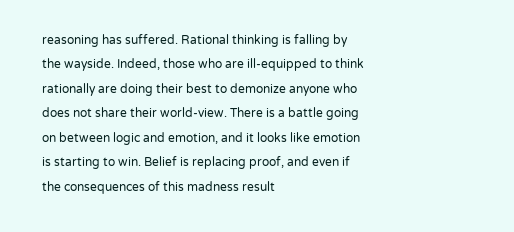reasoning has suffered. Rational thinking is falling by the wayside. Indeed, those who are ill-equipped to think rationally are doing their best to demonize anyone who does not share their world-view. There is a battle going on between logic and emotion, and it looks like emotion is starting to win. Belief is replacing proof, and even if the consequences of this madness result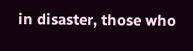in disaster, those who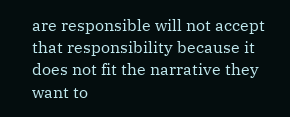are responsible will not accept that responsibility because it does not fit the narrative they want to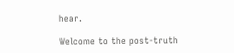hear.

Welcome to the post-truth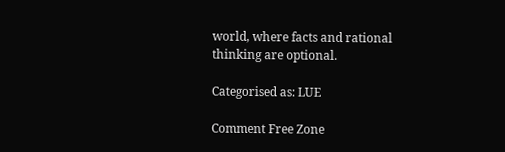world, where facts and rational thinking are optional.

Categorised as: LUE

Comment Free Zone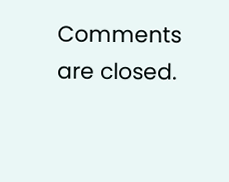Comments are closed.